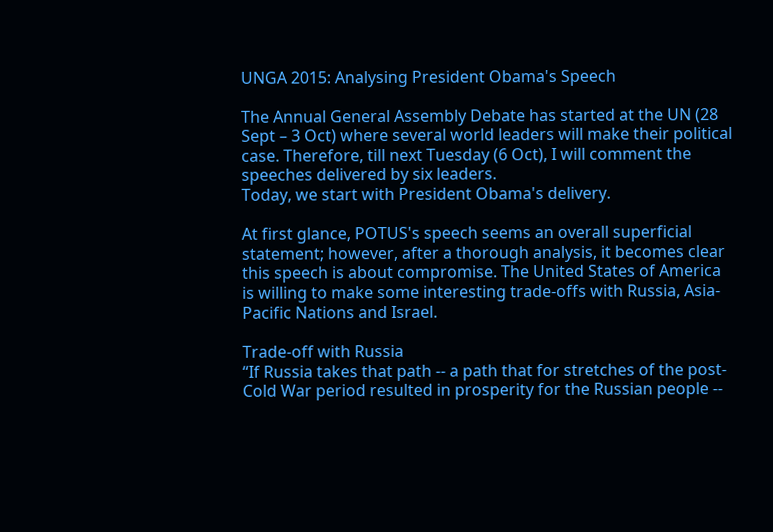UNGA 2015: Analysing President Obama's Speech

The Annual General Assembly Debate has started at the UN (28 Sept – 3 Oct) where several world leaders will make their political case. Therefore, till next Tuesday (6 Oct), I will comment the speeches delivered by six leaders.
Today, we start with President Obama's delivery.

At first glance, POTUS's speech seems an overall superficial statement; however, after a thorough analysis, it becomes clear this speech is about compromise. The United States of America is willing to make some interesting trade-offs with Russia, Asia-Pacific Nations and Israel.

Trade-off with Russia
“If Russia takes that path -- a path that for stretches of the post-Cold War period resulted in prosperity for the Russian people --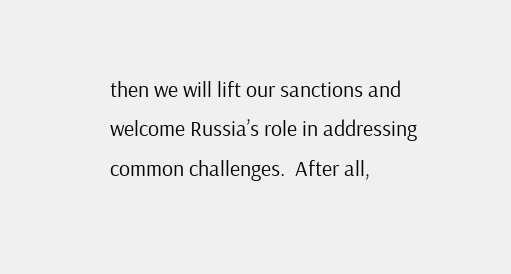then we will lift our sanctions and welcome Russia’s role in addressing common challenges.  After all,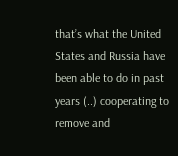that’s what the United States and Russia have been able to do in past years (..) cooperating to remove and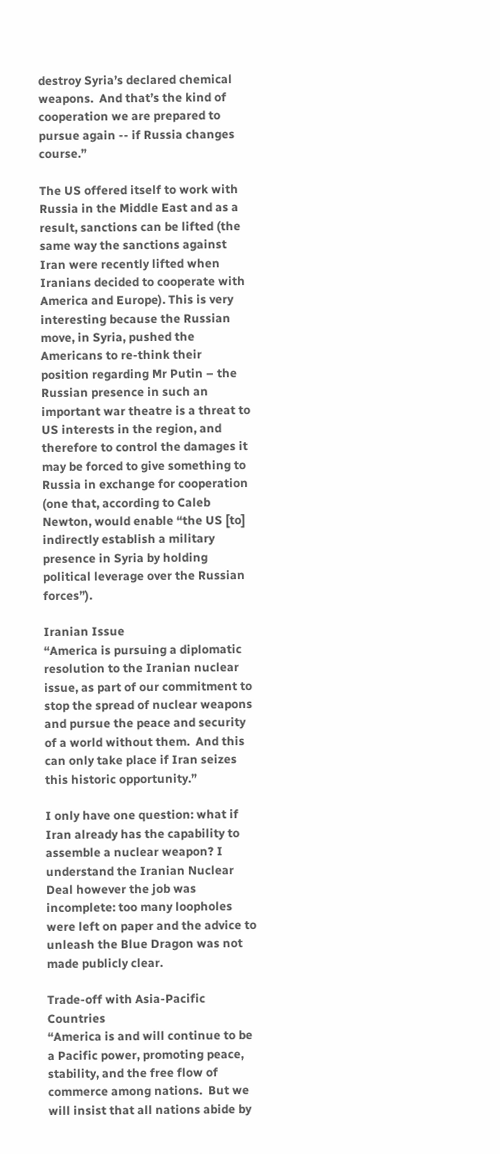destroy Syria’s declared chemical weapons.  And that’s the kind of cooperation we are prepared to pursue again -- if Russia changes course.”

The US offered itself to work with Russia in the Middle East and as a result, sanctions can be lifted (the same way the sanctions against Iran were recently lifted when Iranians decided to cooperate with America and Europe). This is very interesting because the Russian move, in Syria, pushed the Americans to re-think their position regarding Mr Putin – the Russian presence in such an important war theatre is a threat to US interests in the region, and therefore to control the damages it may be forced to give something to Russia in exchange for cooperation (one that, according to Caleb Newton, would enable “the US [to] indirectly establish a military presence in Syria by holding political leverage over the Russian forces”).

Iranian Issue
“America is pursuing a diplomatic resolution to the Iranian nuclear issue, as part of our commitment to stop the spread of nuclear weapons and pursue the peace and security of a world without them.  And this can only take place if Iran seizes this historic opportunity.”

I only have one question: what if Iran already has the capability to assemble a nuclear weapon? I understand the Iranian Nuclear Deal however the job was incomplete: too many loopholes were left on paper and the advice to unleash the Blue Dragon was not made publicly clear.

Trade-off with Asia-Pacific Countries
“America is and will continue to be a Pacific power, promoting peace, stability, and the free flow of commerce among nations.  But we will insist that all nations abide by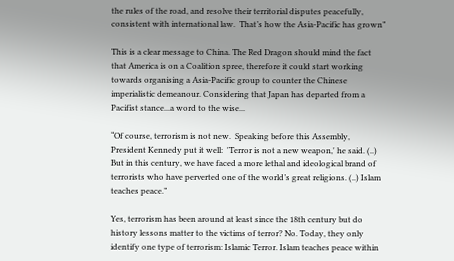the rules of the road, and resolve their territorial disputes peacefully, consistent with international law.  That’s how the Asia-Pacific has grown”

This is a clear message to China. The Red Dragon should mind the fact that America is on a Coalition spree, therefore it could start working towards organising a Asia-Pacific group to counter the Chinese imperialistic demeanour. Considering that Japan has departed from a Pacifist stance...a word to the wise...

“Of course, terrorism is not new.  Speaking before this Assembly, President Kennedy put it well:  'Terror is not a new weapon,' he said. (..) But in this century, we have faced a more lethal and ideological brand of terrorists who have perverted one of the world’s great religions. (..) Islam teaches peace.”

Yes, terrorism has been around at least since the 18th century but do history lessons matter to the victims of terror? No. Today, they only identify one type of terrorism: Islamic Terror. Islam teaches peace within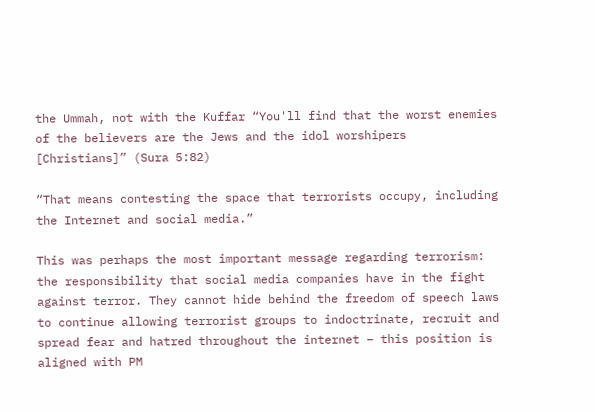the Ummah, not with the Kuffar “You'll find that the worst enemies of the believers are the Jews and the idol worshipers [Christians]” (Sura 5:82)

“That means contesting the space that terrorists occupy, including the Internet and social media.”

This was perhaps the most important message regarding terrorism: the responsibility that social media companies have in the fight against terror. They cannot hide behind the freedom of speech laws to continue allowing terrorist groups to indoctrinate, recruit and spread fear and hatred throughout the internet – this position is aligned with PM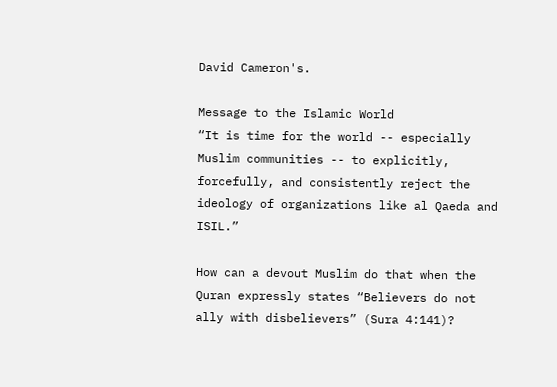David Cameron's.

Message to the Islamic World
“It is time for the world -- especially Muslim communities -- to explicitly, forcefully, and consistently reject the ideology of organizations like al Qaeda and ISIL.”

How can a devout Muslim do that when the Quran expressly states “Believers do not ally with disbelievers” (Sura 4:141)?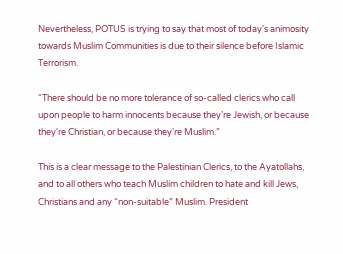Nevertheless, POTUS is trying to say that most of today's animosity towards Muslim Communities is due to their silence before Islamic Terrorism.

“There should be no more tolerance of so-called clerics who call upon people to harm innocents because they’re Jewish, or because they're Christian, or because they're Muslim.”

This is a clear message to the Palestinian Clerics, to the Ayatollahs, and to all others who teach Muslim children to hate and kill Jews, Christians and any “non-suitable” Muslim. President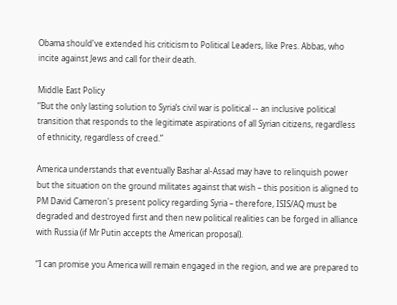Obama should've extended his criticism to Political Leaders, like Pres. Abbas, who incite against Jews and call for their death.

Middle East Policy
“But the only lasting solution to Syria’s civil war is political -- an inclusive political transition that responds to the legitimate aspirations of all Syrian citizens, regardless of ethnicity, regardless of creed.”

America understands that eventually Bashar al-Assad may have to relinquish power but the situation on the ground militates against that wish – this position is aligned to PM David Cameron's present policy regarding Syria – therefore, ISIS/AQ must be degraded and destroyed first and then new political realities can be forged in alliance with Russia (if Mr Putin accepts the American proposal).

“I can promise you America will remain engaged in the region, and we are prepared to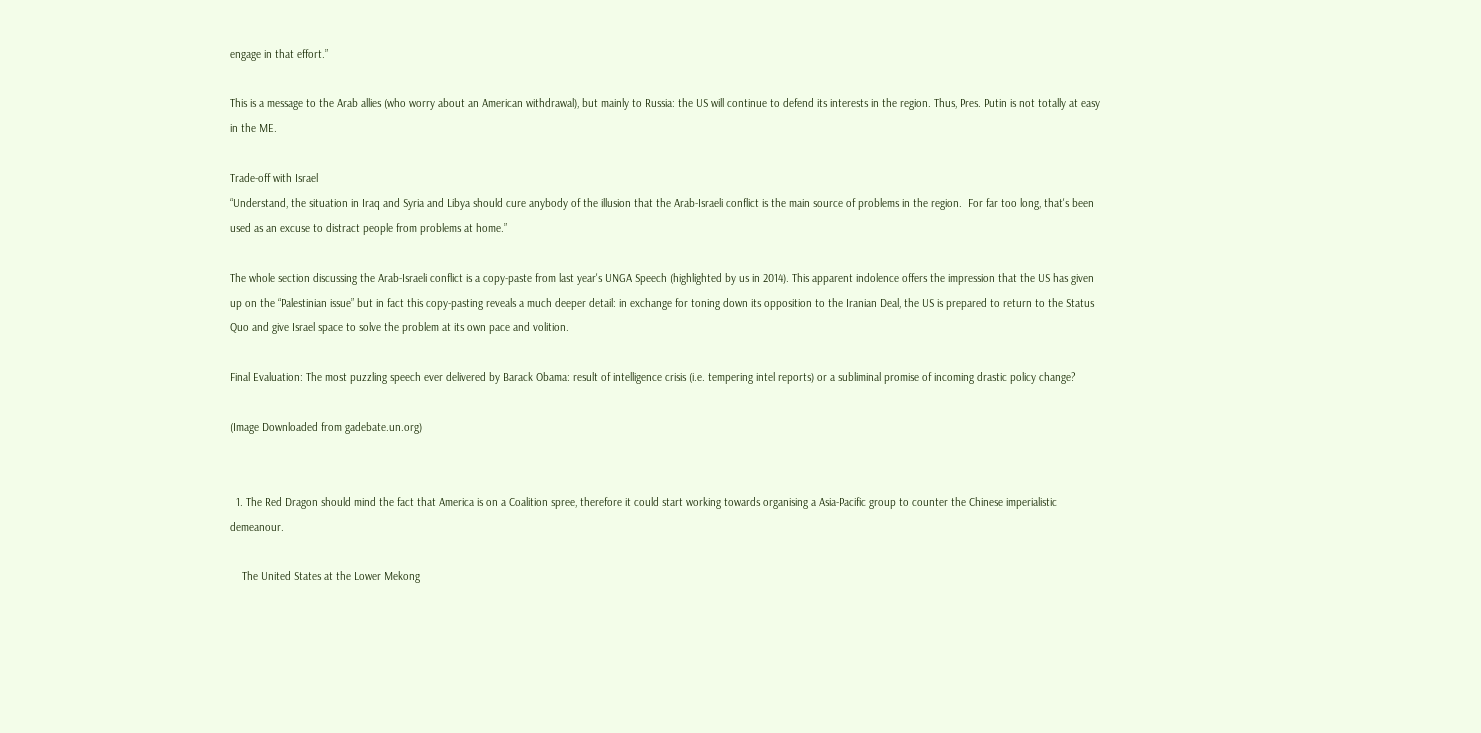engage in that effort.”

This is a message to the Arab allies (who worry about an American withdrawal), but mainly to Russia: the US will continue to defend its interests in the region. Thus, Pres. Putin is not totally at easy in the ME.

Trade-off with Israel
“Understand, the situation in Iraq and Syria and Libya should cure anybody of the illusion that the Arab-Israeli conflict is the main source of problems in the region.  For far too long, that's been used as an excuse to distract people from problems at home.”

The whole section discussing the Arab-Israeli conflict is a copy-paste from last year's UNGA Speech (highlighted by us in 2014). This apparent indolence offers the impression that the US has given up on the “Palestinian issue” but in fact this copy-pasting reveals a much deeper detail: in exchange for toning down its opposition to the Iranian Deal, the US is prepared to return to the Status Quo and give Israel space to solve the problem at its own pace and volition.

Final Evaluation: The most puzzling speech ever delivered by Barack Obama: result of intelligence crisis (i.e. tempering intel reports) or a subliminal promise of incoming drastic policy change?

(Image Downloaded from gadebate.un.org)


  1. The Red Dragon should mind the fact that America is on a Coalition spree, therefore it could start working towards organising a Asia-Pacific group to counter the Chinese imperialistic demeanour.

    The United States at the Lower Mekong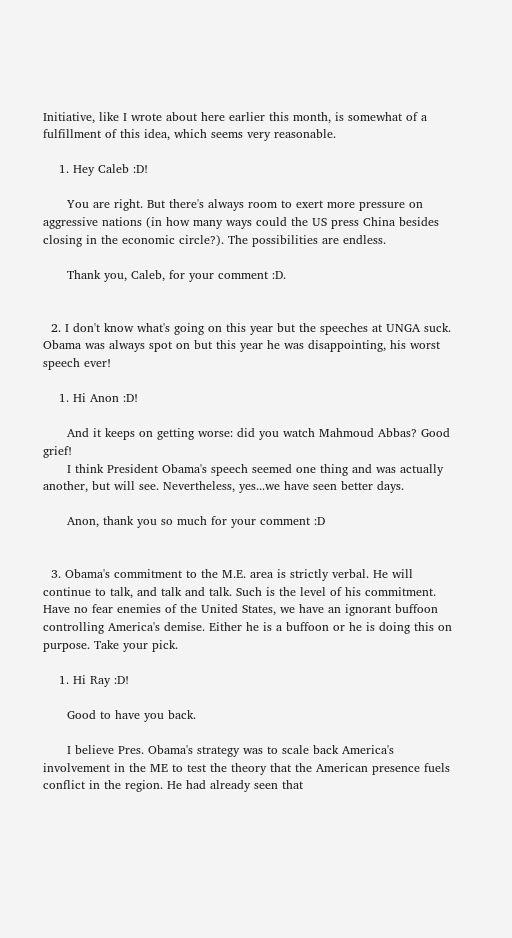Initiative, like I wrote about here earlier this month, is somewhat of a fulfillment of this idea, which seems very reasonable.

    1. Hey Caleb :D!

      You are right. But there's always room to exert more pressure on aggressive nations (in how many ways could the US press China besides closing in the economic circle?). The possibilities are endless.

      Thank you, Caleb, for your comment :D.


  2. I don't know what's going on this year but the speeches at UNGA suck. Obama was always spot on but this year he was disappointing, his worst speech ever!

    1. Hi Anon :D!

      And it keeps on getting worse: did you watch Mahmoud Abbas? Good grief!
      I think President Obama's speech seemed one thing and was actually another, but will see. Nevertheless, yes...we have seen better days.

      Anon, thank you so much for your comment :D


  3. Obama's commitment to the M.E. area is strictly verbal. He will continue to talk, and talk and talk. Such is the level of his commitment. Have no fear enemies of the United States, we have an ignorant buffoon controlling America's demise. Either he is a buffoon or he is doing this on purpose. Take your pick.

    1. Hi Ray :D!

      Good to have you back.

      I believe Pres. Obama's strategy was to scale back America's involvement in the ME to test the theory that the American presence fuels conflict in the region. He had already seen that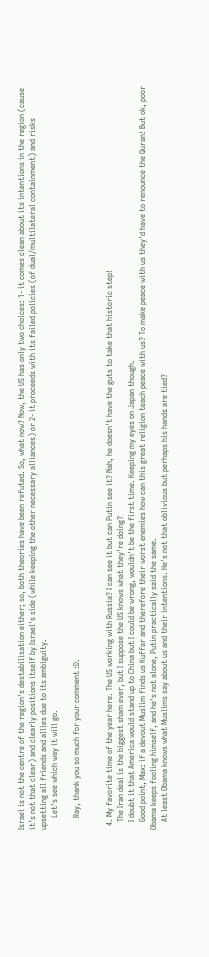Israel is not the centre of the region's destabilisation either; so, both theories have been refuted. So, what now? Now, the US has only two choices: 1- it comes clean about its intentions in the region (cause it's not that clear) and clearly positions itself by Israel's side (while keeping the other necessary alliances) or 2- it proceeds with its failed policies (of dual/multilateral containment) and risks upsetting all friends and allies due to its ambiguity.
      Let's see which way it will go.

      Ray, thank you so much for your comment :D.


  4. My favorite time of the year here. The US working with Russia? I can see it but can Putin see it? Nah, he doesn't have the guts to take that historic step!
    The Iran deal is the biggest sham ever, but I suppose the US knows what they're doing?
    I doubt it that America would stand up to China but I could be wrong, wouldn't be the first time. Keeping my eyes on Japan though.
    Good point, Max: if a devout Muslim finds us Kuffar and therefore their worst enemies how can this great religion teach peace with us? To make peace with us they'd have to renounce the Quran! But ok, poor Obama keeps fooling himself, and he's not alone, Putin practically said the same.
    At least Obama knows what Muslims say about us and their intentions. He's not that oblivious but perhaps his hands are tied?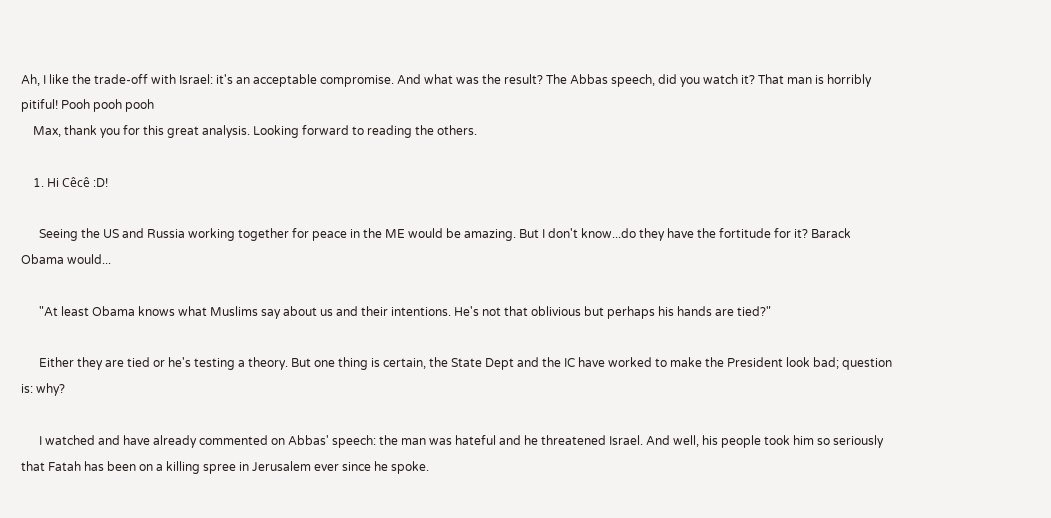Ah, I like the trade-off with Israel: it's an acceptable compromise. And what was the result? The Abbas speech, did you watch it? That man is horribly pitiful! Pooh pooh pooh
    Max, thank you for this great analysis. Looking forward to reading the others.

    1. Hi Cêcê :D!

      Seeing the US and Russia working together for peace in the ME would be amazing. But I don't know...do they have the fortitude for it? Barack Obama would...

      "At least Obama knows what Muslims say about us and their intentions. He's not that oblivious but perhaps his hands are tied?"

      Either they are tied or he's testing a theory. But one thing is certain, the State Dept and the IC have worked to make the President look bad; question is: why?

      I watched and have already commented on Abbas' speech: the man was hateful and he threatened Israel. And well, his people took him so seriously that Fatah has been on a killing spree in Jerusalem ever since he spoke.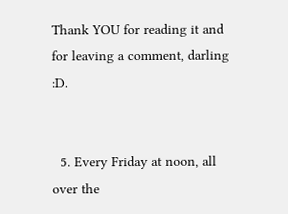Thank YOU for reading it and for leaving a comment, darling :D.


  5. Every Friday at noon, all over the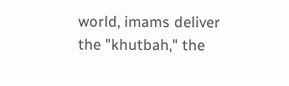world, imams deliver the "khutbah," the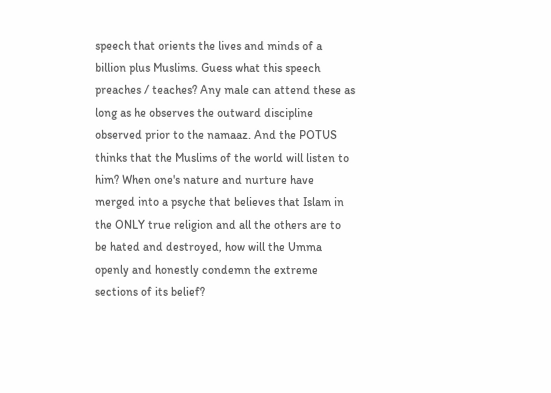speech that orients the lives and minds of a billion plus Muslims. Guess what this speech preaches / teaches? Any male can attend these as long as he observes the outward discipline observed prior to the namaaz. And the POTUS thinks that the Muslims of the world will listen to him? When one's nature and nurture have merged into a psyche that believes that Islam in the ONLY true religion and all the others are to be hated and destroyed, how will the Umma openly and honestly condemn the extreme sections of its belief?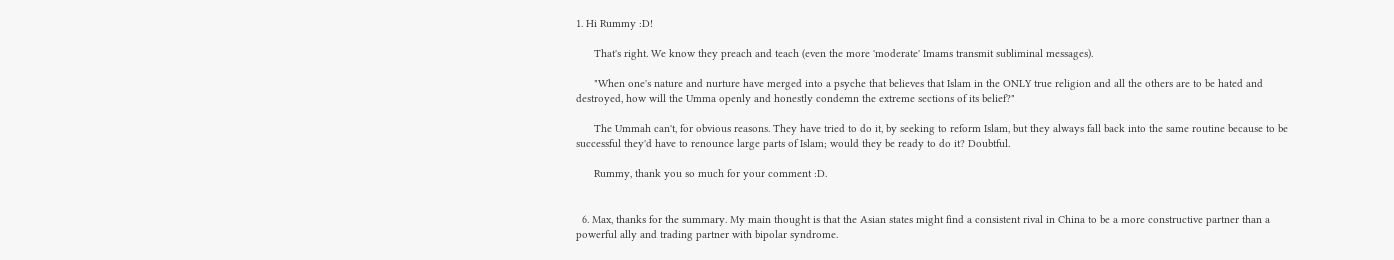1. Hi Rummy :D!

      That's right. We know they preach and teach (even the more 'moderate' Imams transmit subliminal messages).

      "When one's nature and nurture have merged into a psyche that believes that Islam in the ONLY true religion and all the others are to be hated and destroyed, how will the Umma openly and honestly condemn the extreme sections of its belief?"

      The Ummah can't, for obvious reasons. They have tried to do it, by seeking to reform Islam, but they always fall back into the same routine because to be successful they'd have to renounce large parts of Islam; would they be ready to do it? Doubtful.

      Rummy, thank you so much for your comment :D.


  6. Max, thanks for the summary. My main thought is that the Asian states might find a consistent rival in China to be a more constructive partner than a powerful ally and trading partner with bipolar syndrome.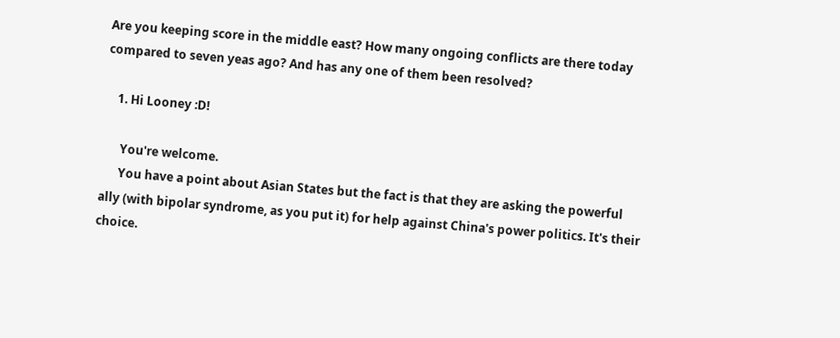Are you keeping score in the middle east? How many ongoing conflicts are there today compared to seven yeas ago? And has any one of them been resolved?

    1. Hi Looney :D!

      You're welcome.
      You have a point about Asian States but the fact is that they are asking the powerful ally (with bipolar syndrome, as you put it) for help against China's power politics. It's their choice.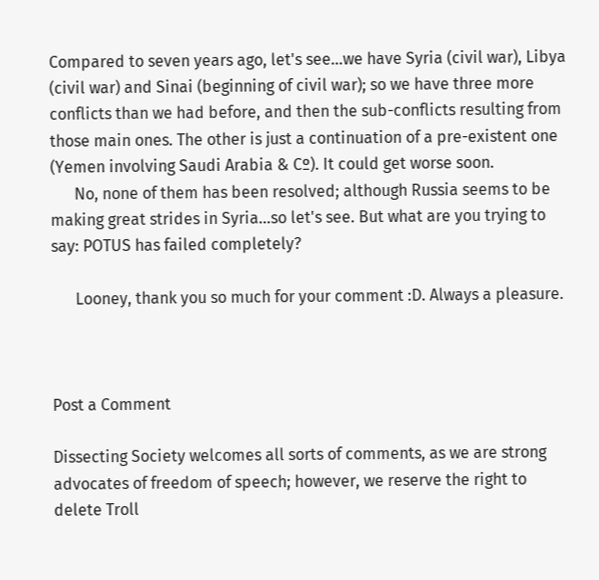Compared to seven years ago, let's see...we have Syria (civil war), Libya (civil war) and Sinai (beginning of civil war); so we have three more conflicts than we had before, and then the sub-conflicts resulting from those main ones. The other is just a continuation of a pre-existent one (Yemen involving Saudi Arabia & Cº). It could get worse soon.
      No, none of them has been resolved; although Russia seems to be making great strides in Syria...so let's see. But what are you trying to say: POTUS has failed completely?

      Looney, thank you so much for your comment :D. Always a pleasure.



Post a Comment

Dissecting Society welcomes all sorts of comments, as we are strong advocates of freedom of speech; however, we reserve the right to delete Troll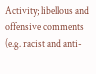Activity; libellous and offensive comments (e.g. racist and anti-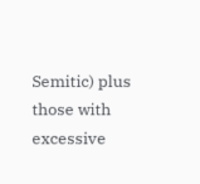Semitic) plus those with excessive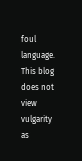foul language. This blog does not view vulgarity as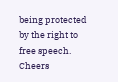being protected by the right to free speech. Cheers